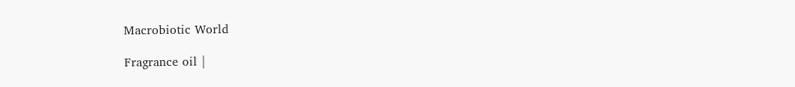Macrobiotic World

Fragrance oil |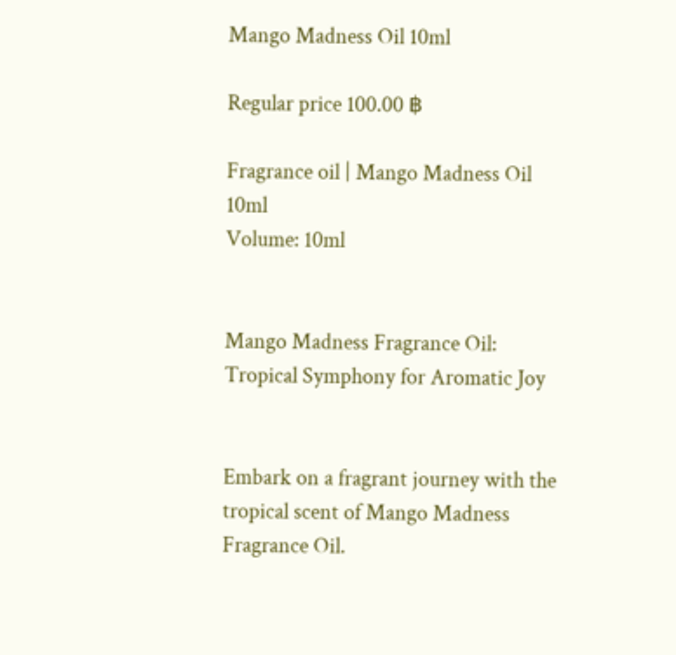Mango Madness Oil 10ml

Regular price 100.00 ฿

Fragrance oil | Mango Madness Oil 10ml
Volume: 10ml


Mango Madness Fragrance Oil: Tropical Symphony for Aromatic Joy


Embark on a fragrant journey with the tropical scent of Mango Madness Fragrance Oil.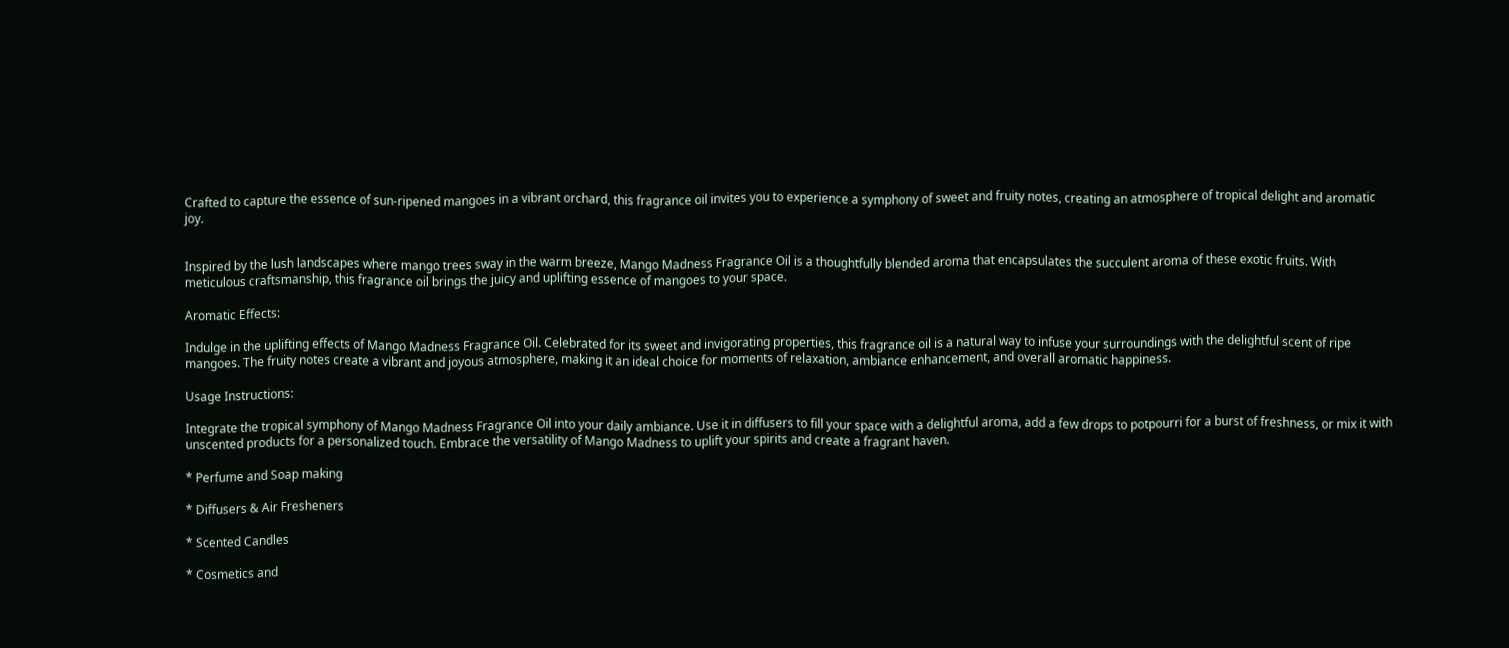Crafted to capture the essence of sun-ripened mangoes in a vibrant orchard, this fragrance oil invites you to experience a symphony of sweet and fruity notes, creating an atmosphere of tropical delight and aromatic joy.


Inspired by the lush landscapes where mango trees sway in the warm breeze, Mango Madness Fragrance Oil is a thoughtfully blended aroma that encapsulates the succulent aroma of these exotic fruits. With meticulous craftsmanship, this fragrance oil brings the juicy and uplifting essence of mangoes to your space.

Aromatic Effects:

Indulge in the uplifting effects of Mango Madness Fragrance Oil. Celebrated for its sweet and invigorating properties, this fragrance oil is a natural way to infuse your surroundings with the delightful scent of ripe mangoes. The fruity notes create a vibrant and joyous atmosphere, making it an ideal choice for moments of relaxation, ambiance enhancement, and overall aromatic happiness.

Usage Instructions:

Integrate the tropical symphony of Mango Madness Fragrance Oil into your daily ambiance. Use it in diffusers to fill your space with a delightful aroma, add a few drops to potpourri for a burst of freshness, or mix it with unscented products for a personalized touch. Embrace the versatility of Mango Madness to uplift your spirits and create a fragrant haven.

* Perfume and Soap making

* Diffusers & Air Fresheners

* Scented Candles

* Cosmetics and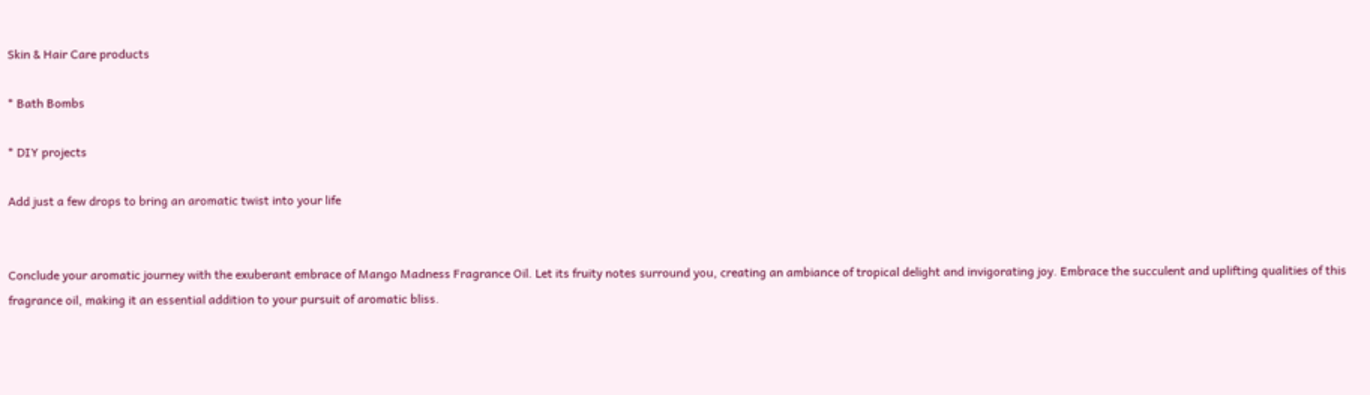Skin & Hair Care products

* Bath Bombs

* DIY projects

Add just a few drops to bring an aromatic twist into your life


Conclude your aromatic journey with the exuberant embrace of Mango Madness Fragrance Oil. Let its fruity notes surround you, creating an ambiance of tropical delight and invigorating joy. Embrace the succulent and uplifting qualities of this fragrance oil, making it an essential addition to your pursuit of aromatic bliss.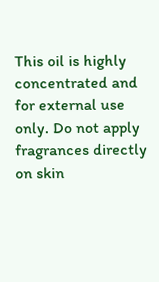This oil is highly concentrated and for external use only. Do not apply fragrances directly on skin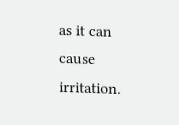as it can cause irritation.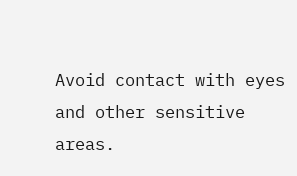Avoid contact with eyes and other sensitive areas.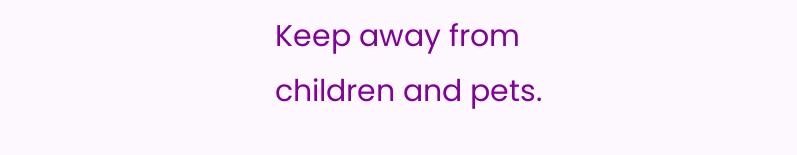Keep away from children and pets.